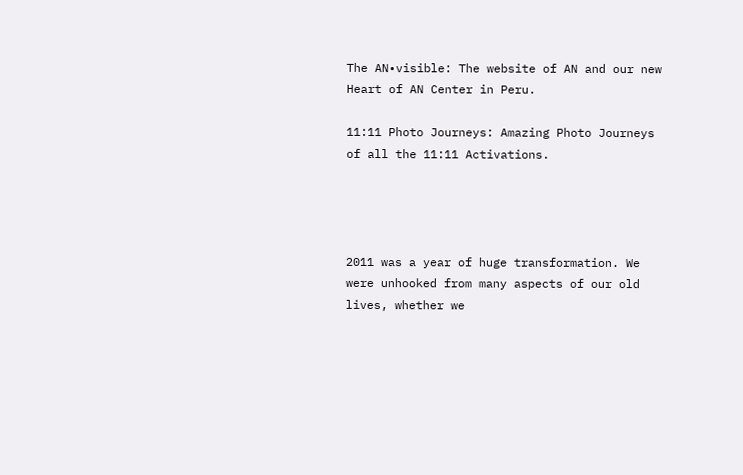The AN•visible: The website of AN and our new Heart of AN Center in Peru.

11:11 Photo Journeys: Amazing Photo Journeys of all the 11:11 Activations.




2011 was a year of huge transformation. We were unhooked from many aspects of our old lives, whether we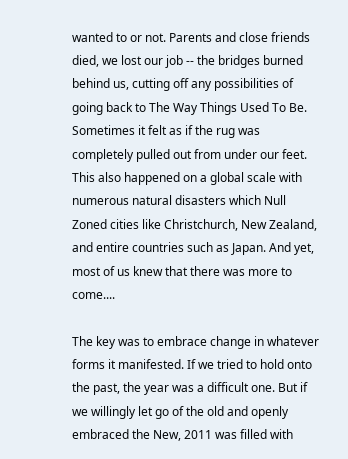wanted to or not. Parents and close friends died, we lost our job -- the bridges burned behind us, cutting off any possibilities of going back to The Way Things Used To Be. Sometimes it felt as if the rug was completely pulled out from under our feet. This also happened on a global scale with numerous natural disasters which Null Zoned cities like Christchurch, New Zealand, and entire countries such as Japan. And yet, most of us knew that there was more to come....

The key was to embrace change in whatever forms it manifested. If we tried to hold onto the past, the year was a difficult one. But if we willingly let go of the old and openly embraced the New, 2011 was filled with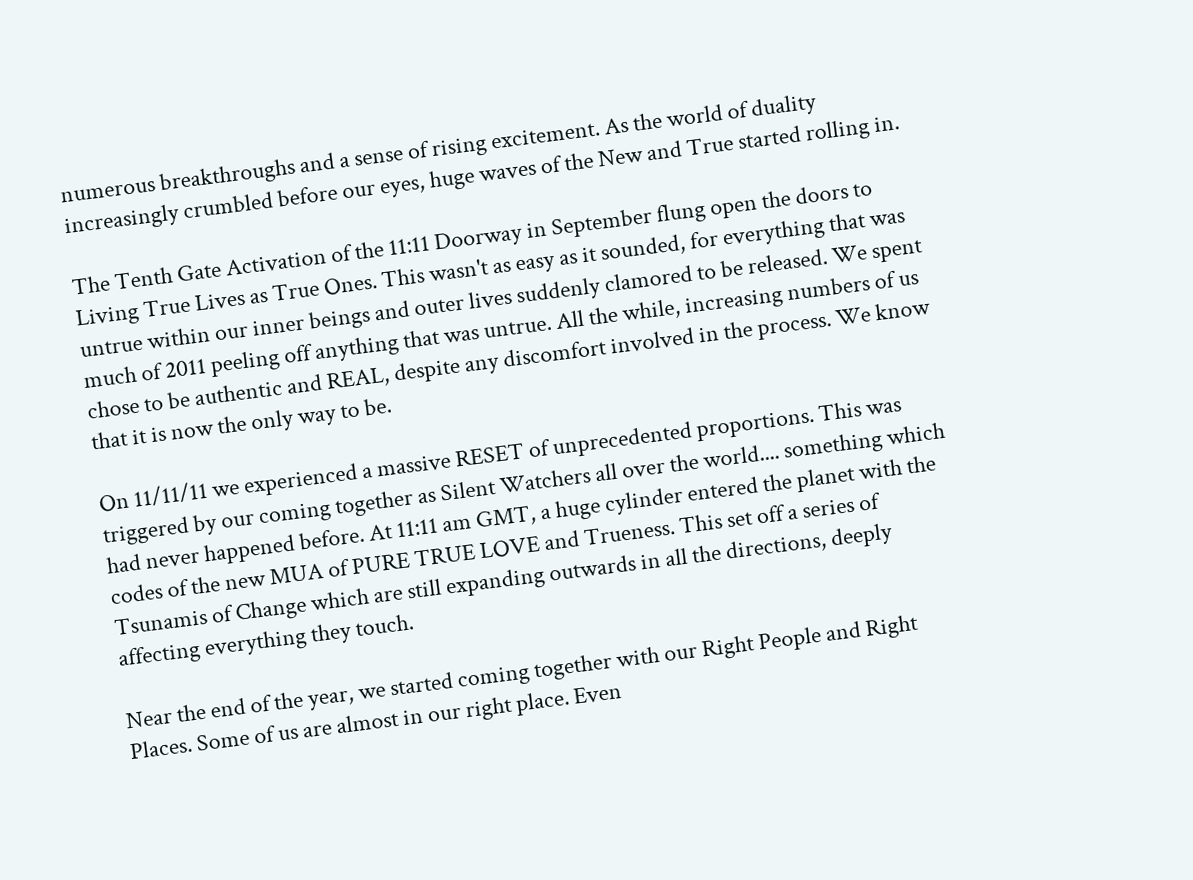numerous breakthroughs and a sense of rising excitement. As the world of duality increasingly crumbled before our eyes, huge waves of the New and True started rolling in.

The Tenth Gate Activation of the 11:11 Doorway in September flung open the doors to Living True Lives as True Ones. This wasn't as easy as it sounded, for everything that was untrue within our inner beings and outer lives suddenly clamored to be released. We spent much of 2011 peeling off anything that was untrue. All the while, increasing numbers of us chose to be authentic and REAL, despite any discomfort involved in the process. We know that it is now the only way to be.

On 11/11/11 we experienced a massive RESET of unprecedented proportions. This was triggered by our coming together as Silent Watchers all over the world.... something which had never happened before. At 11:11 am GMT, a huge cylinder entered the planet with the codes of the new MUA of PURE TRUE LOVE and Trueness. This set off a series of Tsunamis of Change which are still expanding outwards in all the directions, deeply affecting everything they touch.

Near the end of the year, we started coming together with our Right People and Right Places. Some of us are almost in our right place. Even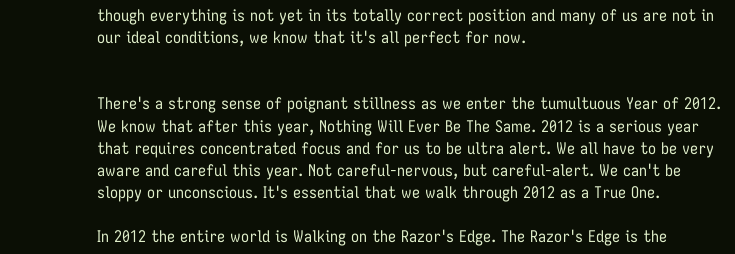though everything is not yet in its totally correct position and many of us are not in our ideal conditions, we know that it's all perfect for now.


There's a strong sense of poignant stillness as we enter the tumultuous Year of 2012. We know that after this year, Nothing Will Ever Be The Same. 2012 is a serious year that requires concentrated focus and for us to be ultra alert. We all have to be very aware and careful this year. Not careful-nervous, but careful-alert. We can't be sloppy or unconscious. It's essential that we walk through 2012 as a True One.

In 2012 the entire world is Walking on the Razor's Edge. The Razor's Edge is the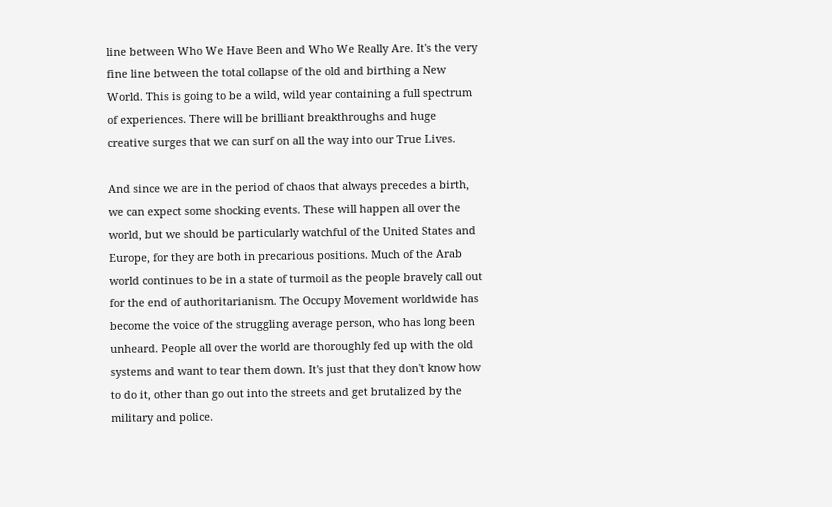line between Who We Have Been and Who We Really Are. It's the very fine line between the total collapse of the old and birthing a New World. This is going to be a wild, wild year containing a full spectrum of experiences. There will be brilliant breakthroughs and huge creative surges that we can surf on all the way into our True Lives.

And since we are in the period of chaos that always precedes a birth, we can expect some shocking events. These will happen all over the world, but we should be particularly watchful of the United States and Europe, for they are both in precarious positions. Much of the Arab world continues to be in a state of turmoil as the people bravely call out for the end of authoritarianism. The Occupy Movement worldwide has become the voice of the struggling average person, who has long been unheard. People all over the world are thoroughly fed up with the old systems and want to tear them down. It's just that they don't know how to do it, other than go out into the streets and get brutalized by the military and police.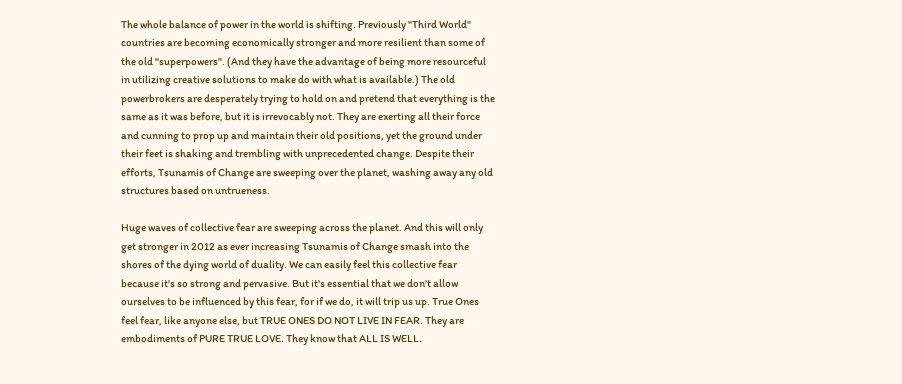The whole balance of power in the world is shifting. Previously "Third World" countries are becoming economically stronger and more resilient than some of the old "superpowers". (And they have the advantage of being more resourceful in utilizing creative solutions to make do with what is available.) The old powerbrokers are desperately trying to hold on and pretend that everything is the same as it was before, but it is irrevocably not. They are exerting all their force and cunning to prop up and maintain their old positions, yet the ground under their feet is shaking and trembling with unprecedented change. Despite their efforts, Tsunamis of Change are sweeping over the planet, washing away any old structures based on untrueness.

Huge waves of collective fear are sweeping across the planet. And this will only get stronger in 2012 as ever increasing Tsunamis of Change smash into the shores of the dying world of duality. We can easily feel this collective fear because it's so strong and pervasive. But it's essential that we don't allow ourselves to be influenced by this fear, for if we do, it will trip us up. True Ones feel fear, like anyone else, but TRUE ONES DO NOT LIVE IN FEAR. They are embodiments of PURE TRUE LOVE. They know that ALL IS WELL.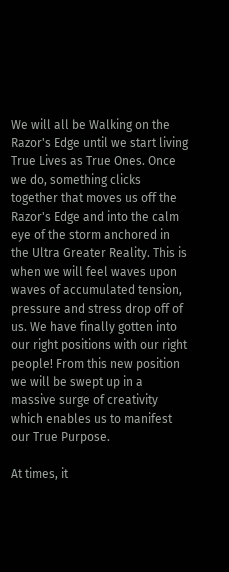We will all be Walking on the Razor's Edge until we start living True Lives as True Ones. Once we do, something clicks together that moves us off the Razor's Edge and into the calm eye of the storm anchored in the Ultra Greater Reality. This is when we will feel waves upon waves of accumulated tension, pressure and stress drop off of us. We have finally gotten into our right positions with our right people! From this new position we will be swept up in a massive surge of creativity which enables us to manifest our True Purpose.

At times, it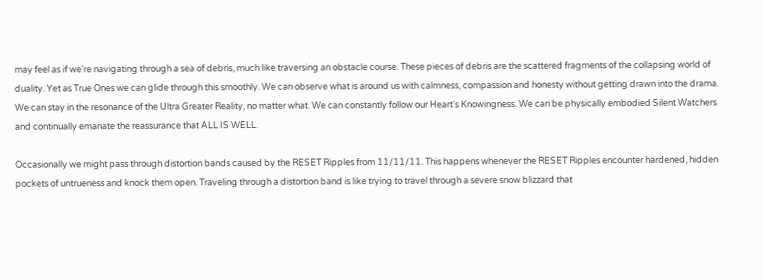may feel as if we're navigating through a sea of debris, much like traversing an obstacle course. These pieces of debris are the scattered fragments of the collapsing world of duality. Yet as True Ones we can glide through this smoothly. We can observe what is around us with calmness, compassion and honesty without getting drawn into the drama. We can stay in the resonance of the Ultra Greater Reality, no matter what. We can constantly follow our Heart's Knowingness. We can be physically embodied Silent Watchers and continually emanate the reassurance that ALL IS WELL.

Occasionally we might pass through distortion bands caused by the RESET Ripples from 11/11/11. This happens whenever the RESET Ripples encounter hardened, hidden pockets of untrueness and knock them open. Traveling through a distortion band is like trying to travel through a severe snow blizzard that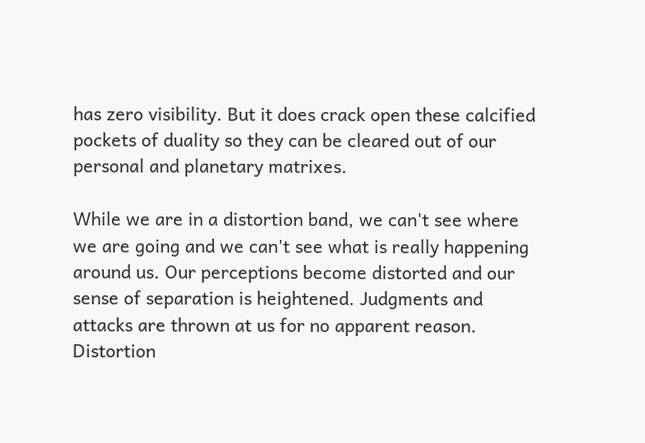has zero visibility. But it does crack open these calcified pockets of duality so they can be cleared out of our personal and planetary matrixes.

While we are in a distortion band, we can't see where we are going and we can't see what is really happening around us. Our perceptions become distorted and our sense of separation is heightened. Judgments and attacks are thrown at us for no apparent reason. Distortion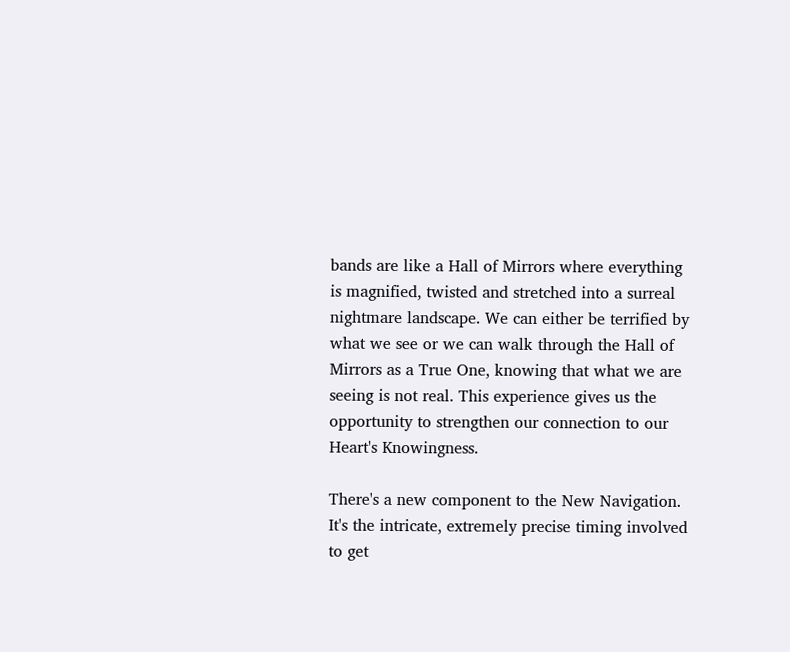bands are like a Hall of Mirrors where everything is magnified, twisted and stretched into a surreal nightmare landscape. We can either be terrified by what we see or we can walk through the Hall of Mirrors as a True One, knowing that what we are seeing is not real. This experience gives us the opportunity to strengthen our connection to our Heart's Knowingness.

There's a new component to the New Navigation. It's the intricate, extremely precise timing involved to get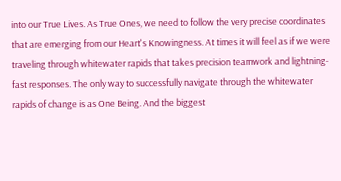into our True Lives. As True Ones, we need to follow the very precise coordinates that are emerging from our Heart's Knowingness. At times it will feel as if we were traveling through whitewater rapids that takes precision teamwork and lightning-fast responses. The only way to successfully navigate through the whitewater rapids of change is as One Being. And the biggest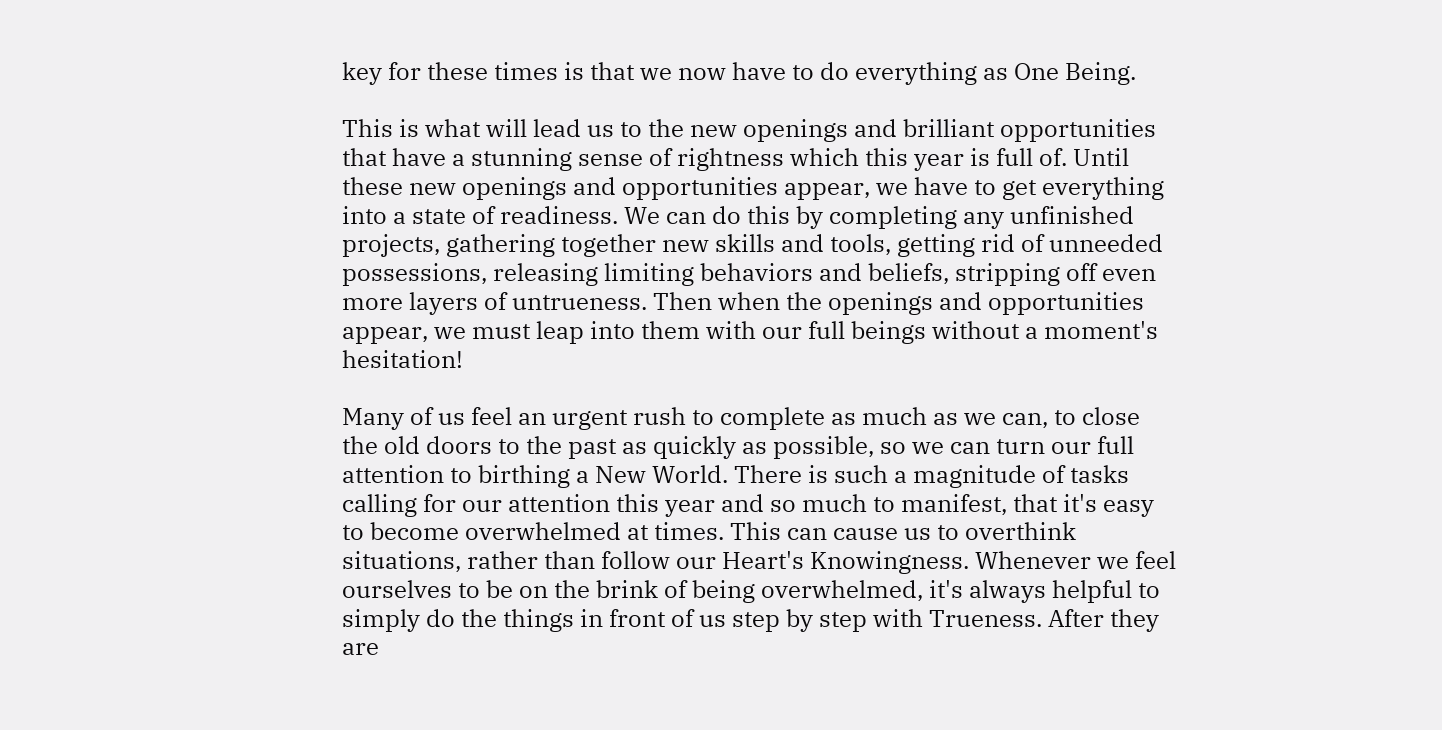key for these times is that we now have to do everything as One Being.

This is what will lead us to the new openings and brilliant opportunities that have a stunning sense of rightness which this year is full of. Until these new openings and opportunities appear, we have to get everything into a state of readiness. We can do this by completing any unfinished projects, gathering together new skills and tools, getting rid of unneeded possessions, releasing limiting behaviors and beliefs, stripping off even more layers of untrueness. Then when the openings and opportunities appear, we must leap into them with our full beings without a moment's hesitation!

Many of us feel an urgent rush to complete as much as we can, to close the old doors to the past as quickly as possible, so we can turn our full attention to birthing a New World. There is such a magnitude of tasks calling for our attention this year and so much to manifest, that it's easy to become overwhelmed at times. This can cause us to overthink situations, rather than follow our Heart's Knowingness. Whenever we feel ourselves to be on the brink of being overwhelmed, it's always helpful to simply do the things in front of us step by step with Trueness. After they are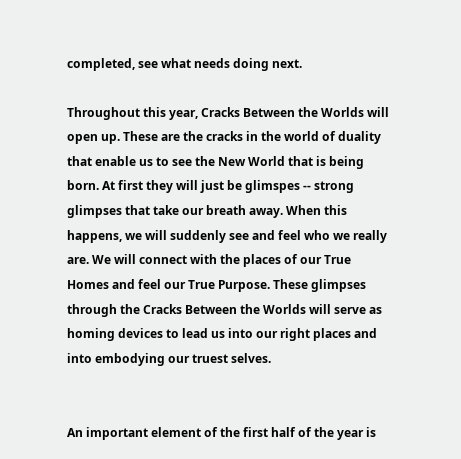completed, see what needs doing next.

Throughout this year, Cracks Between the Worlds will open up. These are the cracks in the world of duality that enable us to see the New World that is being born. At first they will just be glimspes -- strong glimpses that take our breath away. When this happens, we will suddenly see and feel who we really are. We will connect with the places of our True Homes and feel our True Purpose. These glimpses through the Cracks Between the Worlds will serve as homing devices to lead us into our right places and into embodying our truest selves.


An important element of the first half of the year is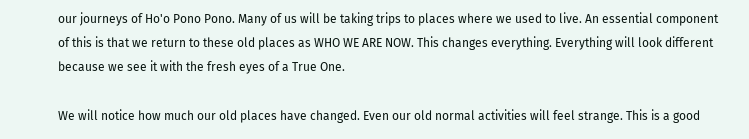our journeys of Ho'o Pono Pono. Many of us will be taking trips to places where we used to live. An essential component of this is that we return to these old places as WHO WE ARE NOW. This changes everything. Everything will look different because we see it with the fresh eyes of a True One.

We will notice how much our old places have changed. Even our old normal activities will feel strange. This is a good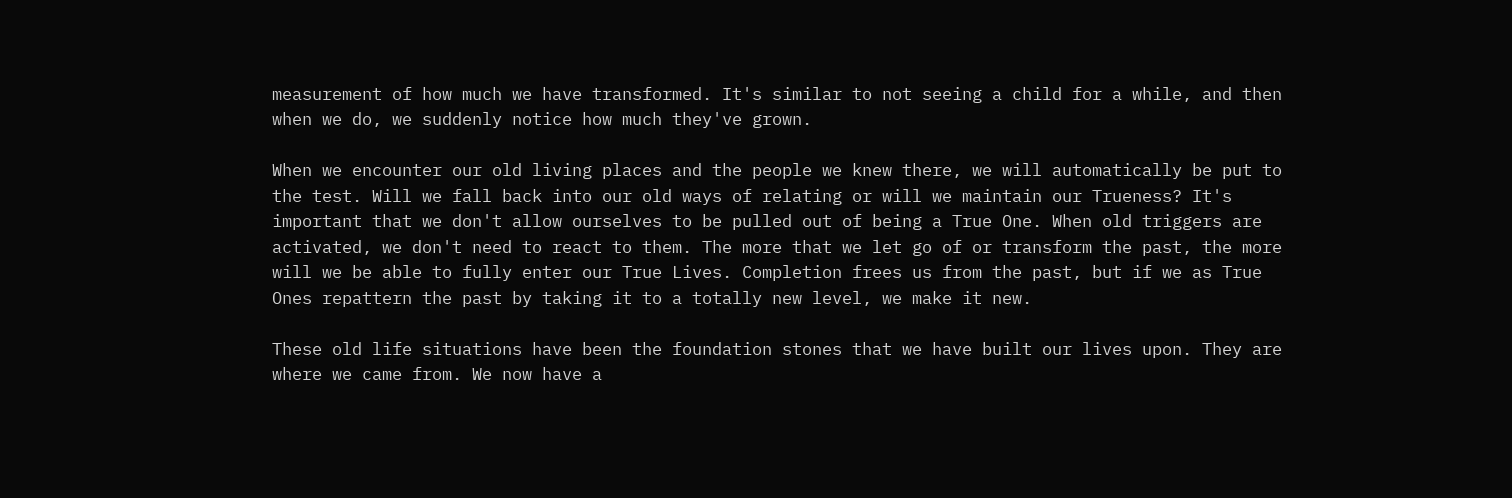measurement of how much we have transformed. It's similar to not seeing a child for a while, and then when we do, we suddenly notice how much they've grown.

When we encounter our old living places and the people we knew there, we will automatically be put to the test. Will we fall back into our old ways of relating or will we maintain our Trueness? It's important that we don't allow ourselves to be pulled out of being a True One. When old triggers are activated, we don't need to react to them. The more that we let go of or transform the past, the more will we be able to fully enter our True Lives. Completion frees us from the past, but if we as True Ones repattern the past by taking it to a totally new level, we make it new.

These old life situations have been the foundation stones that we have built our lives upon. They are where we came from. We now have a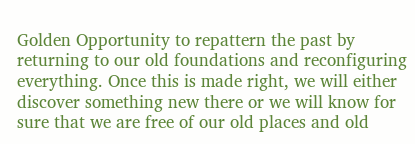Golden Opportunity to repattern the past by returning to our old foundations and reconfiguring everything. Once this is made right, we will either discover something new there or we will know for sure that we are free of our old places and old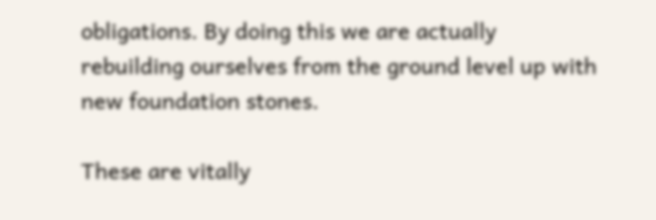obligations. By doing this we are actually rebuilding ourselves from the ground level up with new foundation stones.

These are vitally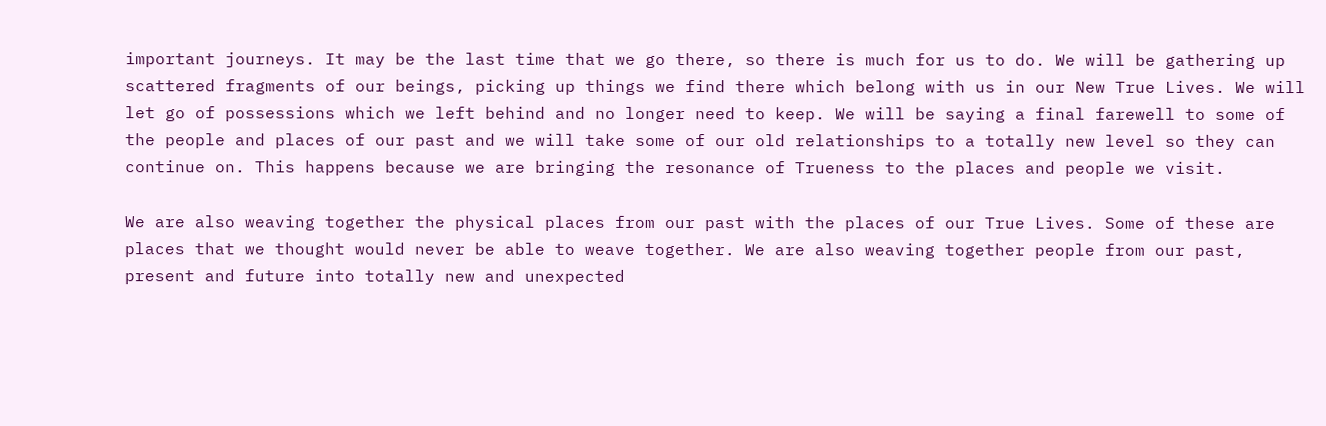important journeys. It may be the last time that we go there, so there is much for us to do. We will be gathering up scattered fragments of our beings, picking up things we find there which belong with us in our New True Lives. We will let go of possessions which we left behind and no longer need to keep. We will be saying a final farewell to some of the people and places of our past and we will take some of our old relationships to a totally new level so they can continue on. This happens because we are bringing the resonance of Trueness to the places and people we visit.

We are also weaving together the physical places from our past with the places of our True Lives. Some of these are places that we thought would never be able to weave together. We are also weaving together people from our past, present and future into totally new and unexpected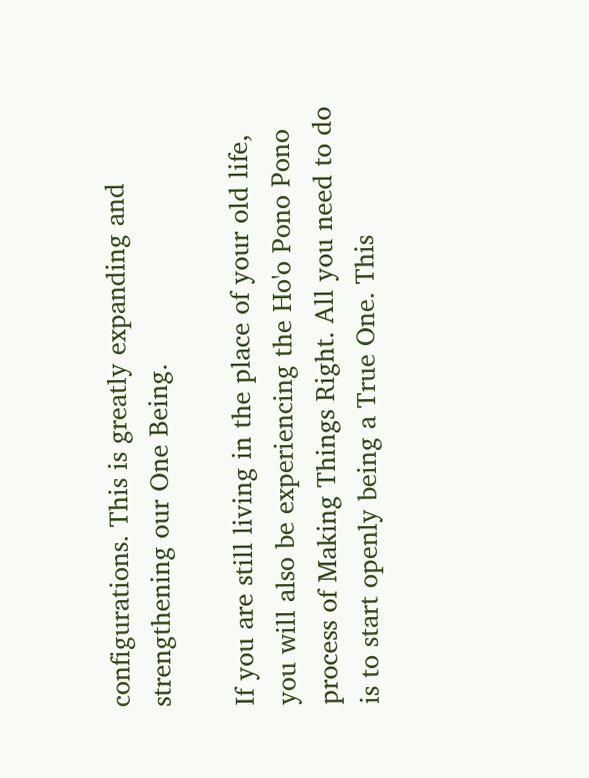configurations. This is greatly expanding and strengthening our One Being.

If you are still living in the place of your old life, you will also be experiencing the Ho'o Pono Pono process of Making Things Right. All you need to do is to start openly being a True One. This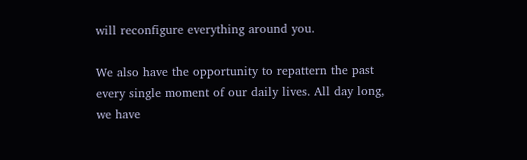will reconfigure everything around you.

We also have the opportunity to repattern the past every single moment of our daily lives. All day long, we have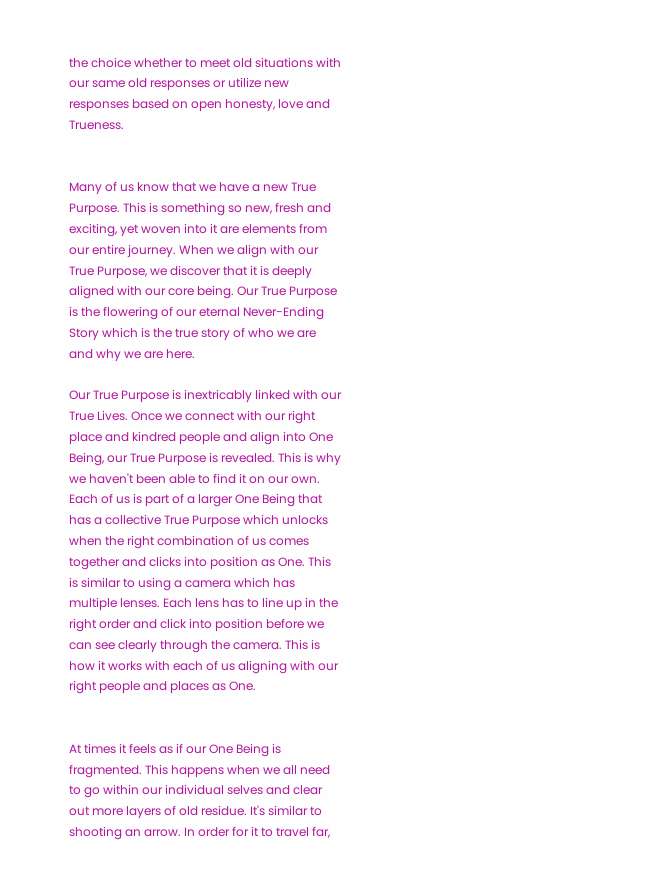the choice whether to meet old situations with our same old responses or utilize new responses based on open honesty, love and Trueness.


Many of us know that we have a new True Purpose. This is something so new, fresh and exciting, yet woven into it are elements from our entire journey. When we align with our True Purpose, we discover that it is deeply aligned with our core being. Our True Purpose is the flowering of our eternal Never-Ending Story which is the true story of who we are and why we are here.

Our True Purpose is inextricably linked with our True Lives. Once we connect with our right place and kindred people and align into One Being, our True Purpose is revealed. This is why we haven't been able to find it on our own. Each of us is part of a larger One Being that has a collective True Purpose which unlocks when the right combination of us comes together and clicks into position as One. This is similar to using a camera which has multiple lenses. Each lens has to line up in the right order and click into position before we can see clearly through the camera. This is how it works with each of us aligning with our right people and places as One.


At times it feels as if our One Being is fragmented. This happens when we all need to go within our individual selves and clear out more layers of old residue. It's similar to shooting an arrow. In order for it to travel far,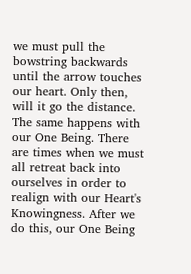we must pull the bowstring backwards until the arrow touches our heart. Only then, will it go the distance. The same happens with our One Being. There are times when we must all retreat back into ourselves in order to realign with our Heart's Knowingness. After we do this, our One Being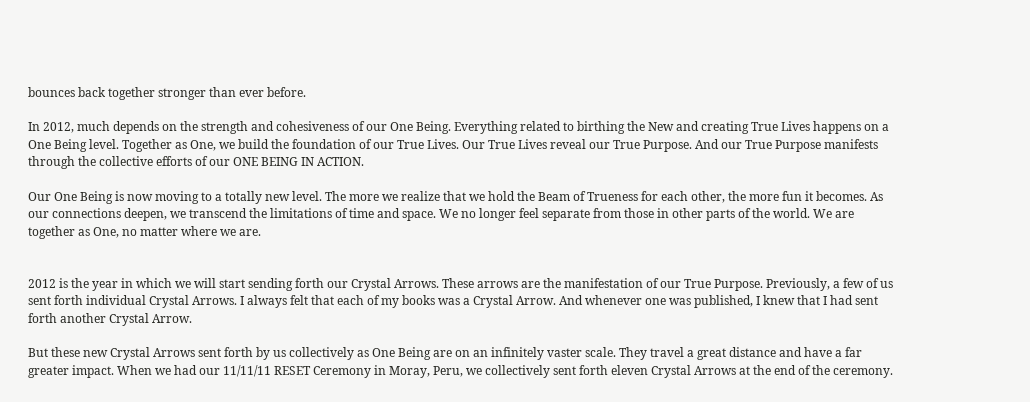bounces back together stronger than ever before.

In 2012, much depends on the strength and cohesiveness of our One Being. Everything related to birthing the New and creating True Lives happens on a One Being level. Together as One, we build the foundation of our True Lives. Our True Lives reveal our True Purpose. And our True Purpose manifests through the collective efforts of our ONE BEING IN ACTION.

Our One Being is now moving to a totally new level. The more we realize that we hold the Beam of Trueness for each other, the more fun it becomes. As our connections deepen, we transcend the limitations of time and space. We no longer feel separate from those in other parts of the world. We are together as One, no matter where we are.


2012 is the year in which we will start sending forth our Crystal Arrows. These arrows are the manifestation of our True Purpose. Previously, a few of us sent forth individual Crystal Arrows. I always felt that each of my books was a Crystal Arrow. And whenever one was published, I knew that I had sent forth another Crystal Arrow.

But these new Crystal Arrows sent forth by us collectively as One Being are on an infinitely vaster scale. They travel a great distance and have a far greater impact. When we had our 11/11/11 RESET Ceremony in Moray, Peru, we collectively sent forth eleven Crystal Arrows at the end of the ceremony.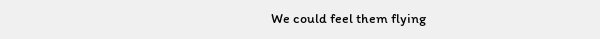We could feel them flying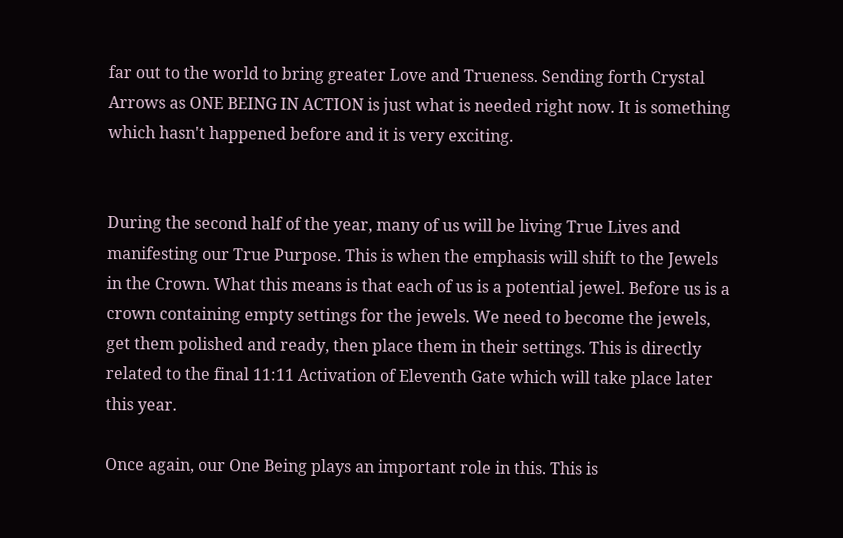far out to the world to bring greater Love and Trueness. Sending forth Crystal Arrows as ONE BEING IN ACTION is just what is needed right now. It is something which hasn't happened before and it is very exciting.


During the second half of the year, many of us will be living True Lives and manifesting our True Purpose. This is when the emphasis will shift to the Jewels in the Crown. What this means is that each of us is a potential jewel. Before us is a crown containing empty settings for the jewels. We need to become the jewels, get them polished and ready, then place them in their settings. This is directly related to the final 11:11 Activation of Eleventh Gate which will take place later this year.

Once again, our One Being plays an important role in this. This is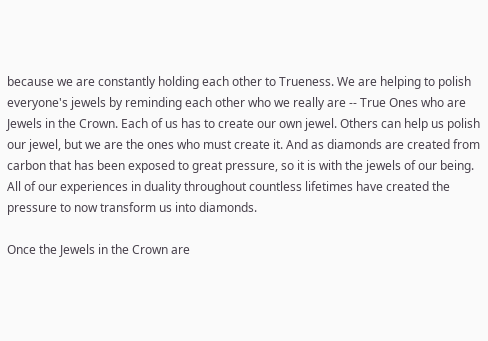because we are constantly holding each other to Trueness. We are helping to polish everyone's jewels by reminding each other who we really are -- True Ones who are Jewels in the Crown. Each of us has to create our own jewel. Others can help us polish our jewel, but we are the ones who must create it. And as diamonds are created from carbon that has been exposed to great pressure, so it is with the jewels of our being. All of our experiences in duality throughout countless lifetimes have created the pressure to now transform us into diamonds.

Once the Jewels in the Crown are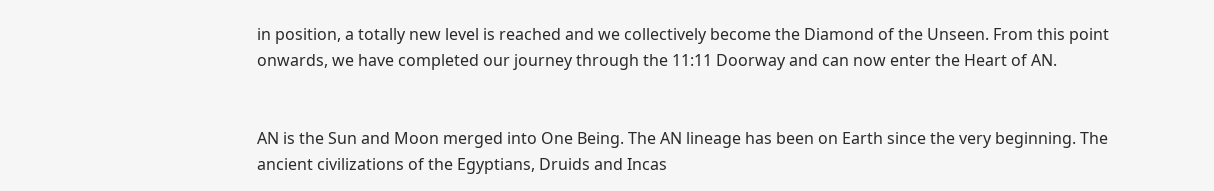in position, a totally new level is reached and we collectively become the Diamond of the Unseen. From this point onwards, we have completed our journey through the 11:11 Doorway and can now enter the Heart of AN.


AN is the Sun and Moon merged into One Being. The AN lineage has been on Earth since the very beginning. The ancient civilizations of the Egyptians, Druids and Incas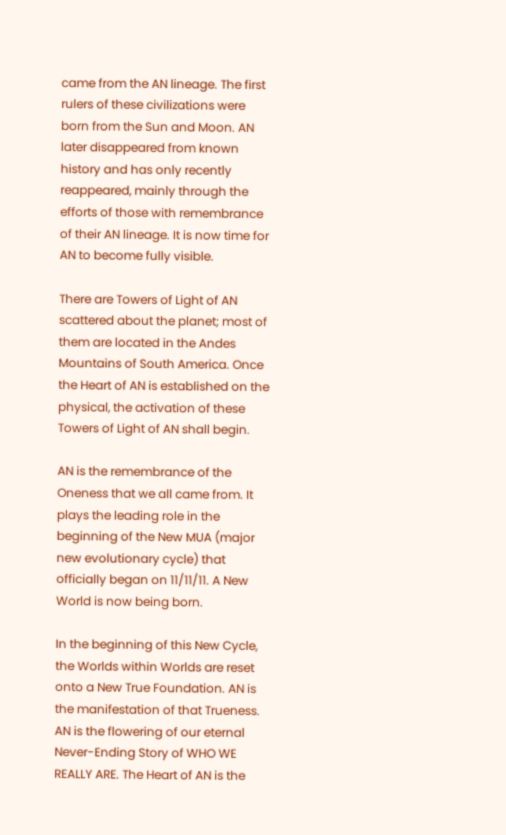came from the AN lineage. The first rulers of these civilizations were born from the Sun and Moon. AN later disappeared from known history and has only recently reappeared, mainly through the efforts of those with remembrance of their AN lineage. It is now time for AN to become fully visible.

There are Towers of Light of AN scattered about the planet; most of them are located in the Andes Mountains of South America. Once the Heart of AN is established on the physical, the activation of these Towers of Light of AN shall begin.

AN is the remembrance of the Oneness that we all came from. It plays the leading role in the beginning of the New MUA (major new evolutionary cycle) that officially began on 11/11/11. A New World is now being born.

In the beginning of this New Cycle, the Worlds within Worlds are reset onto a New True Foundation. AN is the manifestation of that Trueness. AN is the flowering of our eternal Never-Ending Story of WHO WE REALLY ARE. The Heart of AN is the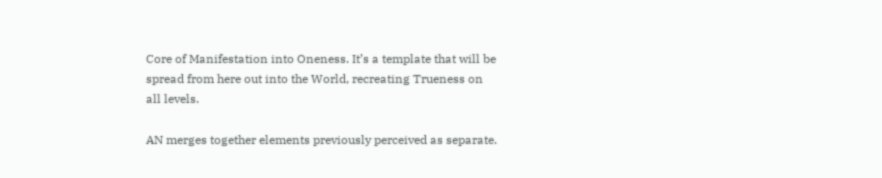Core of Manifestation into Oneness. It’s a template that will be spread from here out into the World, recreating Trueness on all levels.

AN merges together elements previously perceived as separate.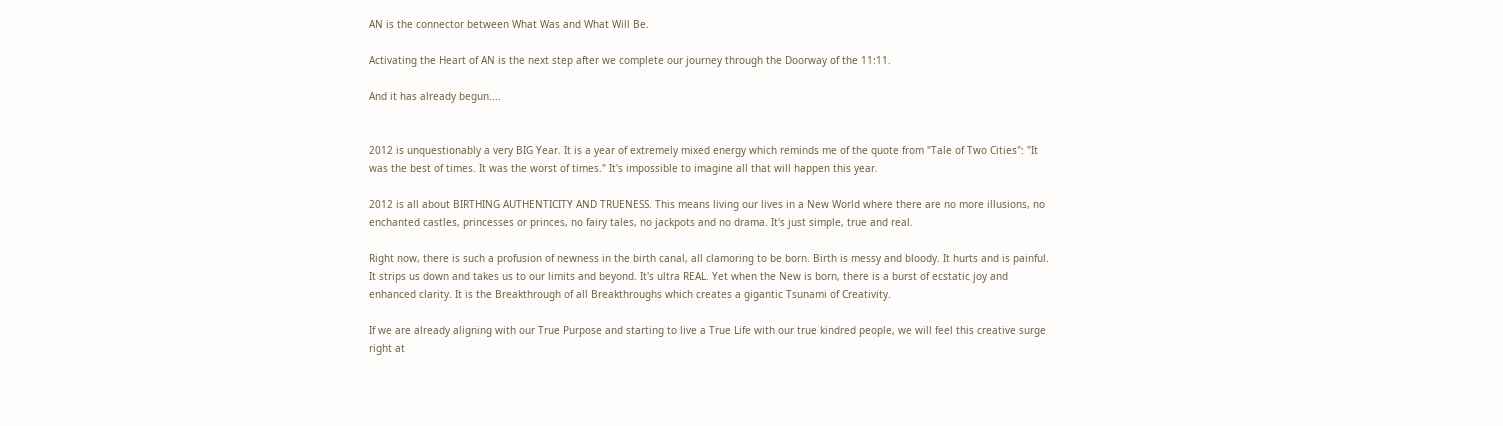AN is the connector between What Was and What Will Be.

Activating the Heart of AN is the next step after we complete our journey through the Doorway of the 11:11.

And it has already begun....


2012 is unquestionably a very BIG Year. It is a year of extremely mixed energy which reminds me of the quote from "Tale of Two Cities": "It was the best of times. It was the worst of times." It's impossible to imagine all that will happen this year.

2012 is all about BIRTHING AUTHENTICITY AND TRUENESS. This means living our lives in a New World where there are no more illusions, no enchanted castles, princesses or princes, no fairy tales, no jackpots and no drama. It's just simple, true and real.

Right now, there is such a profusion of newness in the birth canal, all clamoring to be born. Birth is messy and bloody. It hurts and is painful. It strips us down and takes us to our limits and beyond. It's ultra REAL. Yet when the New is born, there is a burst of ecstatic joy and enhanced clarity. It is the Breakthrough of all Breakthroughs which creates a gigantic Tsunami of Creativity.

If we are already aligning with our True Purpose and starting to live a True Life with our true kindred people, we will feel this creative surge right at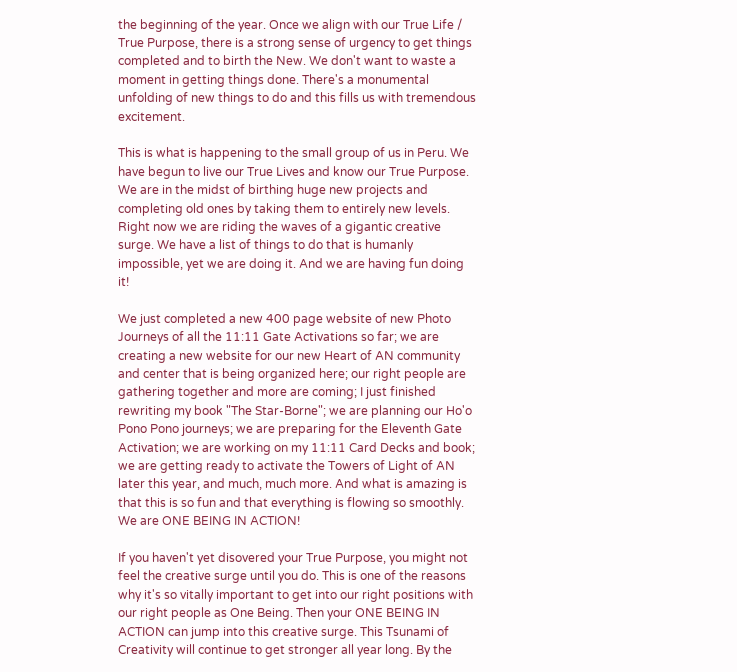the beginning of the year. Once we align with our True Life / True Purpose, there is a strong sense of urgency to get things completed and to birth the New. We don't want to waste a moment in getting things done. There's a monumental unfolding of new things to do and this fills us with tremendous excitement.

This is what is happening to the small group of us in Peru. We have begun to live our True Lives and know our True Purpose. We are in the midst of birthing huge new projects and completing old ones by taking them to entirely new levels. Right now we are riding the waves of a gigantic creative surge. We have a list of things to do that is humanly impossible, yet we are doing it. And we are having fun doing it!

We just completed a new 400 page website of new Photo Journeys of all the 11:11 Gate Activations so far; we are creating a new website for our new Heart of AN community and center that is being organized here; our right people are gathering together and more are coming; I just finished rewriting my book "The Star-Borne"; we are planning our Ho'o Pono Pono journeys; we are preparing for the Eleventh Gate Activation; we are working on my 11:11 Card Decks and book; we are getting ready to activate the Towers of Light of AN later this year, and much, much more. And what is amazing is that this is so fun and that everything is flowing so smoothly. We are ONE BEING IN ACTION!

If you haven't yet disovered your True Purpose, you might not feel the creative surge until you do. This is one of the reasons why it's so vitally important to get into our right positions with our right people as One Being. Then your ONE BEING IN ACTION can jump into this creative surge. This Tsunami of Creativity will continue to get stronger all year long. By the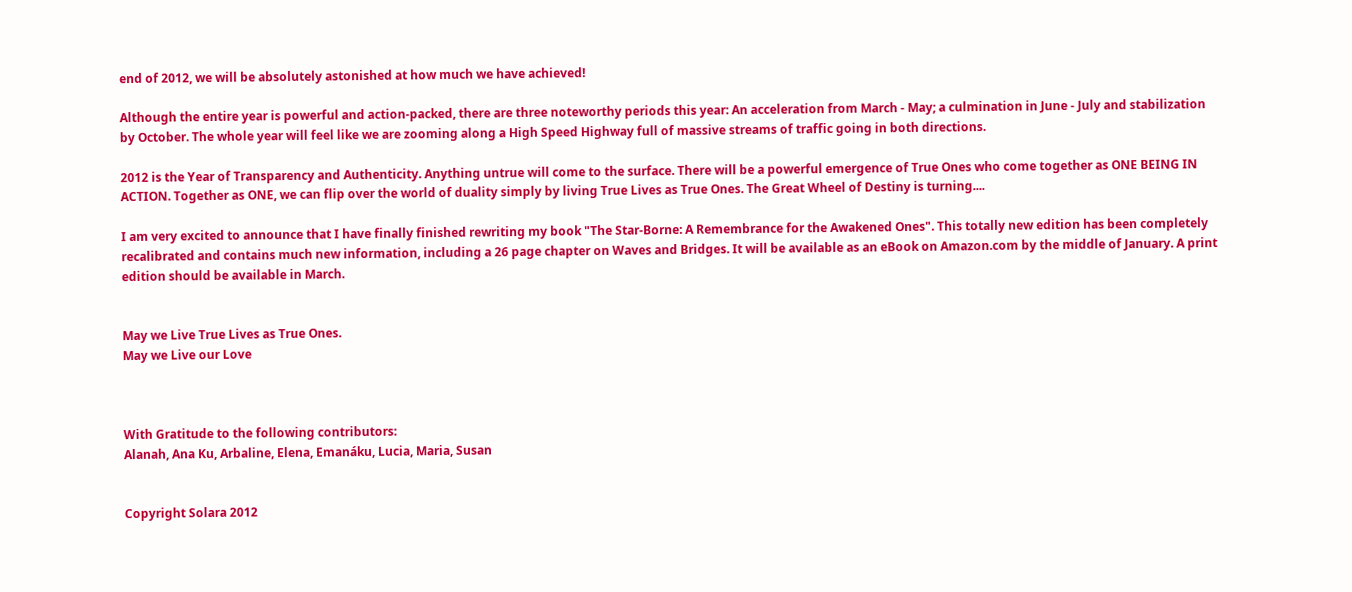end of 2012, we will be absolutely astonished at how much we have achieved!

Although the entire year is powerful and action-packed, there are three noteworthy periods this year: An acceleration from March - May; a culmination in June - July and stabilization by October. The whole year will feel like we are zooming along a High Speed Highway full of massive streams of traffic going in both directions.

2012 is the Year of Transparency and Authenticity. Anything untrue will come to the surface. There will be a powerful emergence of True Ones who come together as ONE BEING IN ACTION. Together as ONE, we can flip over the world of duality simply by living True Lives as True Ones. The Great Wheel of Destiny is turning....

I am very excited to announce that I have finally finished rewriting my book "The Star-Borne: A Remembrance for the Awakened Ones". This totally new edition has been completely recalibrated and contains much new information, including a 26 page chapter on Waves and Bridges. It will be available as an eBook on Amazon.com by the middle of January. A print edition should be available in March.


May we Live True Lives as True Ones.
May we Live our Love



With Gratitude to the following contributors:
Alanah, Ana Ku, Arbaline, Elena, Emanáku, Lucia, Maria, Susan


Copyright Solara 2012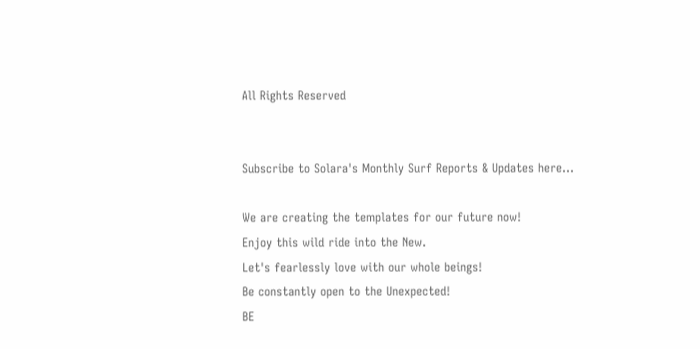All Rights Reserved


Subscribe to Solara's Monthly Surf Reports & Updates here...

We are creating the templates for our future now!
Enjoy this wild ride into the New.
Let's fearlessly love with our whole beings!
Be constantly open to the Unexpected!
BE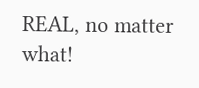REAL, no matter what!